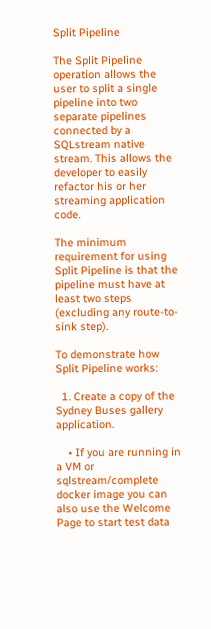Split Pipeline

The Split Pipeline operation allows the user to split a single pipeline into two separate pipelines connected by a SQLstream native stream. This allows the developer to easily refactor his or her streaming application code.

The minimum requirement for using Split Pipeline is that the pipeline must have at least two steps (excluding any route-to-sink step).

To demonstrate how Split Pipeline works:

  1. Create a copy of the Sydney Buses gallery application.

    • If you are running in a VM or sqlstream/complete docker image you can also use the Welcome Page to start test data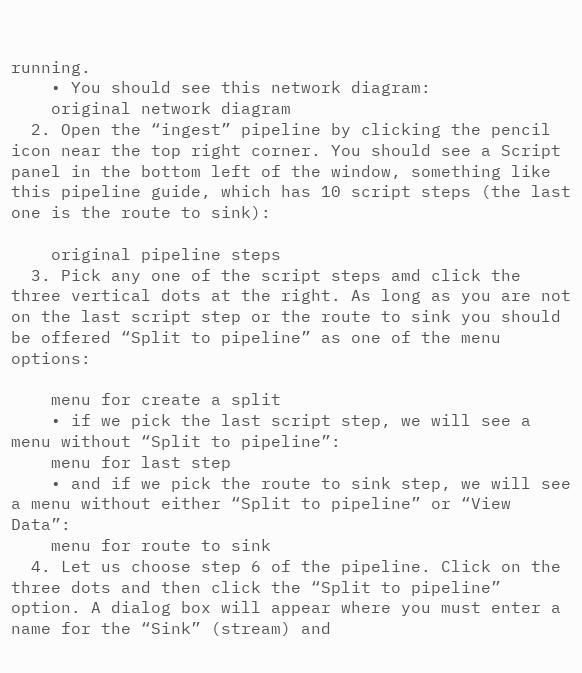running.
    • You should see this network diagram:
    original network diagram
  2. Open the “ingest” pipeline by clicking the pencil icon near the top right corner. You should see a Script panel in the bottom left of the window, something like this pipeline guide, which has 10 script steps (the last one is the route to sink):

    original pipeline steps
  3. Pick any one of the script steps amd click the three vertical dots at the right. As long as you are not on the last script step or the route to sink you should be offered “Split to pipeline” as one of the menu options:

    menu for create a split
    • if we pick the last script step, we will see a menu without “Split to pipeline”:
    menu for last step
    • and if we pick the route to sink step, we will see a menu without either “Split to pipeline” or “View Data”:
    menu for route to sink
  4. Let us choose step 6 of the pipeline. Click on the three dots and then click the “Split to pipeline” option. A dialog box will appear where you must enter a name for the “Sink” (stream) and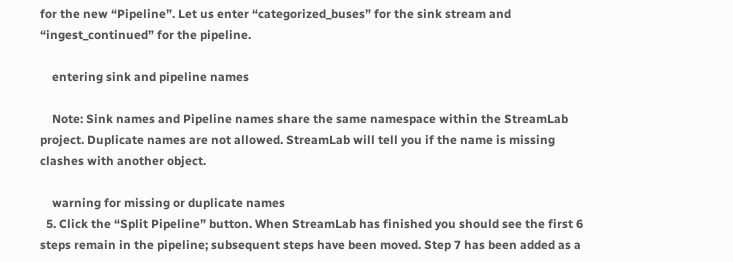for the new “Pipeline”. Let us enter “categorized_buses” for the sink stream and “ingest_continued” for the pipeline.

    entering sink and pipeline names

    Note: Sink names and Pipeline names share the same namespace within the StreamLab project. Duplicate names are not allowed. StreamLab will tell you if the name is missing clashes with another object.

    warning for missing or duplicate names
  5. Click the “Split Pipeline” button. When StreamLab has finished you should see the first 6 steps remain in the pipeline; subsequent steps have been moved. Step 7 has been added as a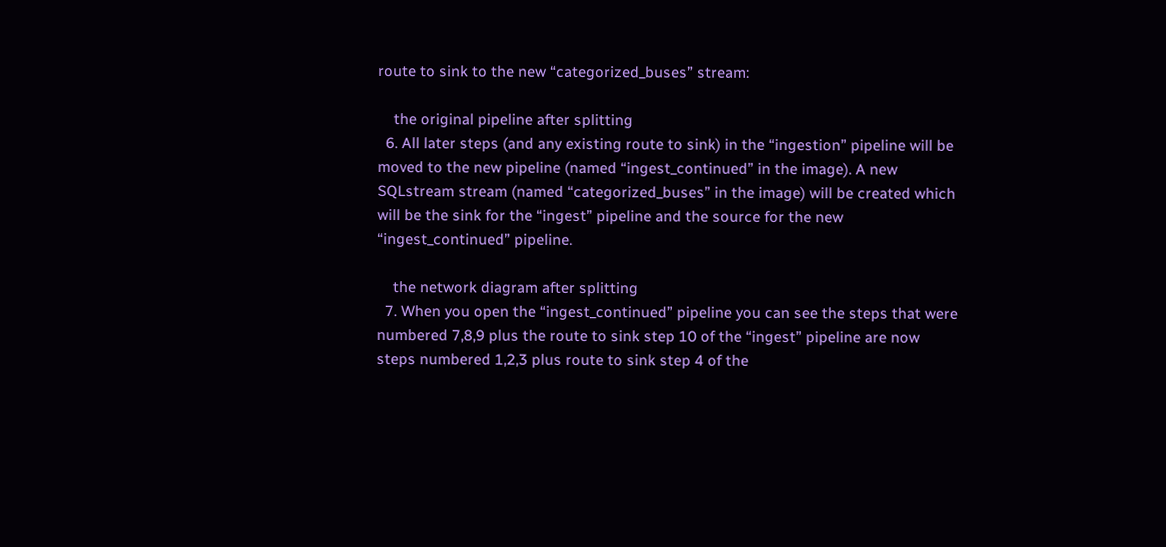route to sink to the new “categorized_buses” stream:

    the original pipeline after splitting
  6. All later steps (and any existing route to sink) in the “ingestion” pipeline will be moved to the new pipeline (named “ingest_continued” in the image). A new SQLstream stream (named “categorized_buses” in the image) will be created which will be the sink for the “ingest” pipeline and the source for the new “ingest_continued” pipeline.

    the network diagram after splitting
  7. When you open the “ingest_continued” pipeline you can see the steps that were numbered 7,8,9 plus the route to sink step 10 of the “ingest” pipeline are now steps numbered 1,2,3 plus route to sink step 4 of the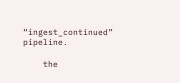“ingest_continued” pipeline.

    the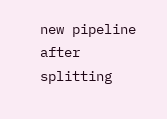new pipeline after splitting